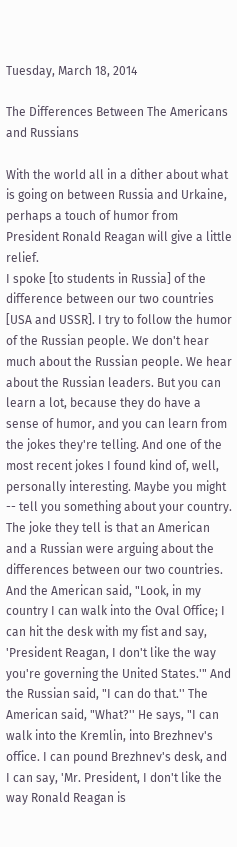Tuesday, March 18, 2014

The Differences Between The Americans and Russians

With the world all in a dither about what is going on between Russia and Urkaine, perhaps a touch of humor from President Ronald Reagan will give a little relief.
I spoke [to students in Russia] of the difference between our two countries [USA and USSR]. I try to follow the humor of the Russian people. We don't hear much about the Russian people. We hear about the Russian leaders. But you can learn a lot, because they do have a sense of humor, and you can learn from the jokes they're telling. And one of the most recent jokes I found kind of, well, personally interesting. Maybe you might -- tell you something about your country.
The joke they tell is that an American and a Russian were arguing about the differences between our two countries. And the American said, "Look, in my country I can walk into the Oval Office; I can hit the desk with my fist and say, 'President Reagan, I don't like the way you're governing the United States.'" And the Russian said, "I can do that.'' The American said, "What?'' He says, "I can walk into the Kremlin, into Brezhnev's office. I can pound Brezhnev's desk, and I can say, 'Mr. President, I don't like the way Ronald Reagan is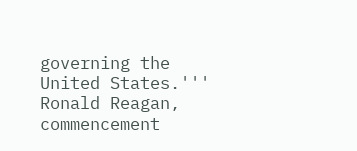governing the United States.'''
Ronald Reagan, commencement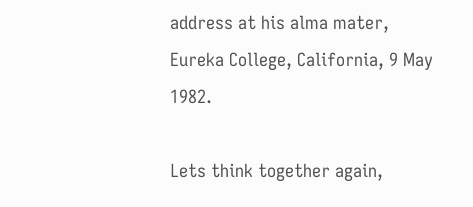address at his alma mater, Eureka College, California, 9 May 1982.

Lets think together again,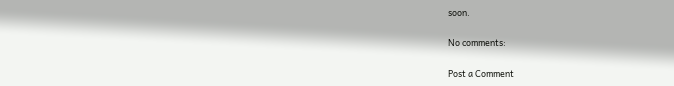soon.

No comments:

Post a Comment